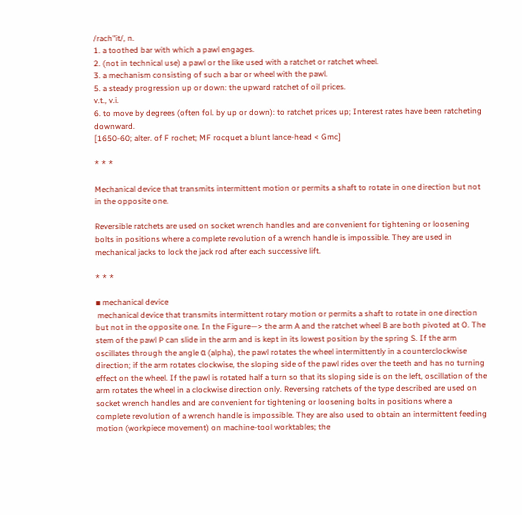/rach"it/, n.
1. a toothed bar with which a pawl engages.
2. (not in technical use) a pawl or the like used with a ratchet or ratchet wheel.
3. a mechanism consisting of such a bar or wheel with the pawl.
5. a steady progression up or down: the upward ratchet of oil prices.
v.t., v.i.
6. to move by degrees (often fol. by up or down): to ratchet prices up; Interest rates have been ratcheting downward.
[1650-60; alter. of F rochet; MF rocquet a blunt lance-head < Gmc]

* * *

Mechanical device that transmits intermittent motion or permits a shaft to rotate in one direction but not in the opposite one.

Reversible ratchets are used on socket wrench handles and are convenient for tightening or loosening bolts in positions where a complete revolution of a wrench handle is impossible. They are used in mechanical jacks to lock the jack rod after each successive lift.

* * *

▪ mechanical device
 mechanical device that transmits intermittent rotary motion or permits a shaft to rotate in one direction but not in the opposite one. In the Figure—> the arm A and the ratchet wheel B are both pivoted at O. The stem of the pawl P can slide in the arm and is kept in its lowest position by the spring S. If the arm oscillates through the angle α (alpha), the pawl rotates the wheel intermittently in a counterclockwise direction; if the arm rotates clockwise, the sloping side of the pawl rides over the teeth and has no turning effect on the wheel. If the pawl is rotated half a turn so that its sloping side is on the left, oscillation of the arm rotates the wheel in a clockwise direction only. Reversing ratchets of the type described are used on socket wrench handles and are convenient for tightening or loosening bolts in positions where a complete revolution of a wrench handle is impossible. They are also used to obtain an intermittent feeding motion (workpiece movement) on machine-tool worktables; the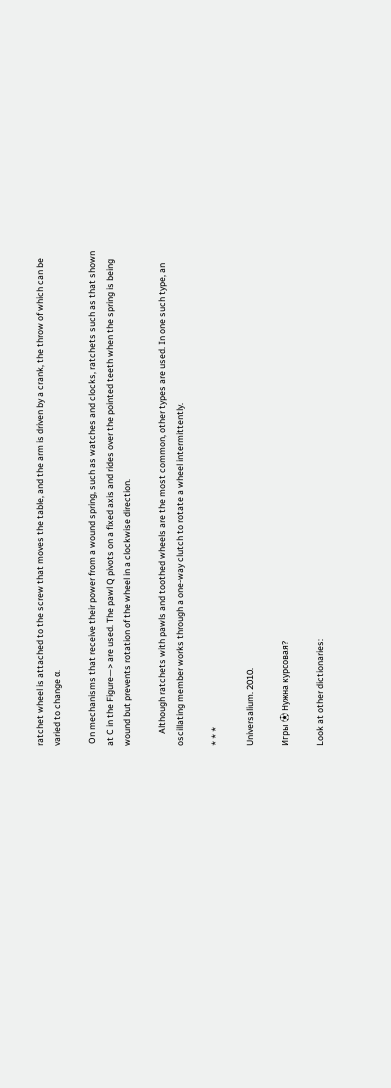ratchet wheel is attached to the screw that moves the table, and the arm is driven by a crank, the throw of which can be varied to change α.

 On mechanisms that receive their power from a wound spring, such as watches and clocks, ratchets such as that shown at C in the Figure—> are used. The pawl Q pivots on a fixed axis and rides over the pointed teeth when the spring is being wound but prevents rotation of the wheel in a clockwise direction.

      Although ratchets with pawls and toothed wheels are the most common, other types are used. In one such type, an oscillating member works through a one-way clutch to rotate a wheel intermittently.

* * *

Universalium. 2010.

Игры ⚽ Нужна курсовая?

Look at other dictionaries: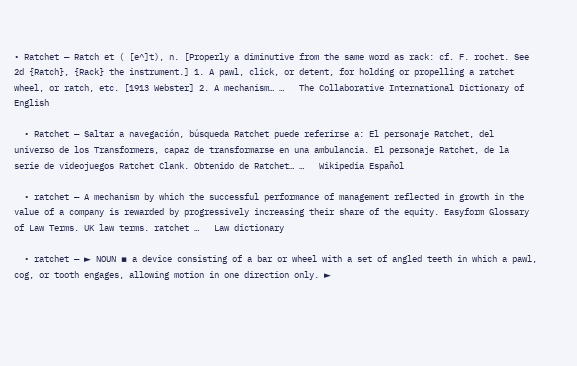• Ratchet — Ratch et ( [e^]t), n. [Properly a diminutive from the same word as rack: cf. F. rochet. See 2d {Ratch}, {Rack} the instrument.] 1. A pawl, click, or detent, for holding or propelling a ratchet wheel, or ratch, etc. [1913 Webster] 2. A mechanism… …   The Collaborative International Dictionary of English

  • Ratchet — Saltar a navegación, búsqueda Ratchet puede referirse a: El personaje Ratchet, del universo de los Transformers, capaz de transformarse en una ambulancia. El personaje Ratchet, de la serie de videojuegos Ratchet Clank. Obtenido de Ratchet… …   Wikipedia Español

  • ratchet — A mechanism by which the successful performance of management reflected in growth in the value of a company is rewarded by progressively increasing their share of the equity. Easyform Glossary of Law Terms. UK law terms. ratchet …   Law dictionary

  • ratchet — ► NOUN ▪ a device consisting of a bar or wheel with a set of angled teeth in which a pawl, cog, or tooth engages, allowing motion in one direction only. ►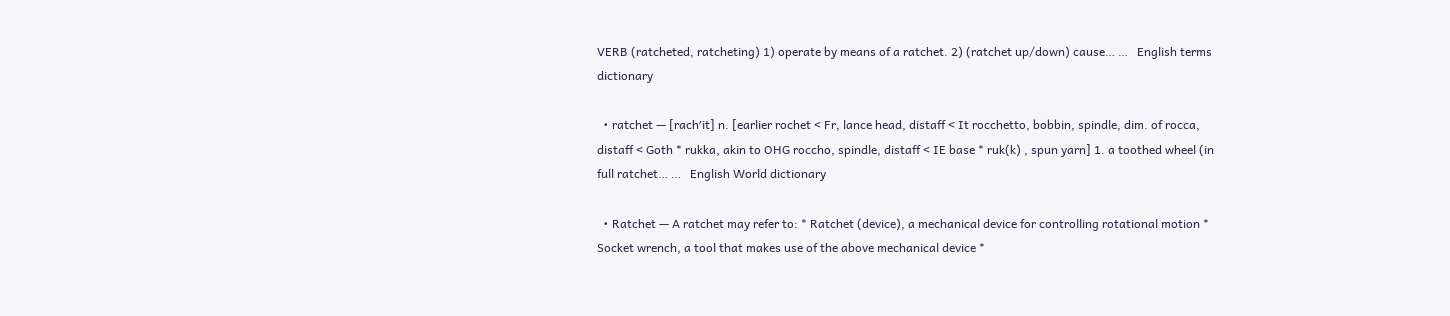VERB (ratcheted, ratcheting) 1) operate by means of a ratchet. 2) (ratchet up/down) cause… …   English terms dictionary

  • ratchet — [rach′it] n. [earlier rochet < Fr, lance head, distaff < It rocchetto, bobbin, spindle, dim. of rocca, distaff < Goth * rukka, akin to OHG roccho, spindle, distaff < IE base * ruk(k) , spun yarn] 1. a toothed wheel (in full ratchet… …   English World dictionary

  • Ratchet — A ratchet may refer to: * Ratchet (device), a mechanical device for controlling rotational motion * Socket wrench, a tool that makes use of the above mechanical device *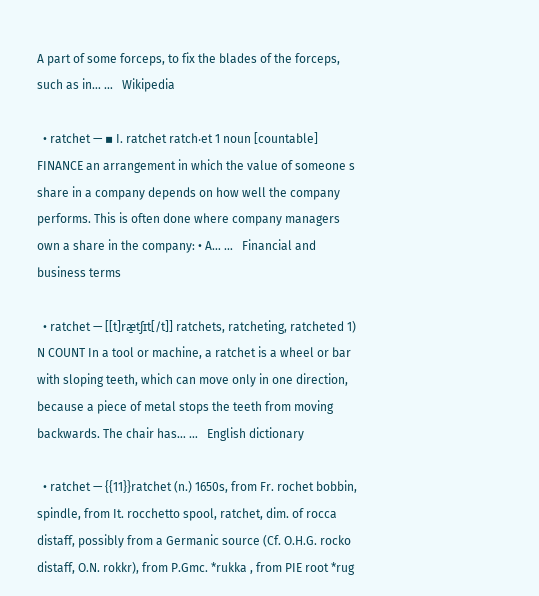A part of some forceps, to fix the blades of the forceps, such as in… …   Wikipedia

  • ratchet — ▪ I. ratchet ratch‧et 1 noun [countable] FINANCE an arrangement in which the value of someone s share in a company depends on how well the company performs. This is often done where company managers own a share in the company: • A… …   Financial and business terms

  • ratchet — [[t]ræ̱tʃɪt[/t]] ratchets, ratcheting, ratcheted 1) N COUNT In a tool or machine, a ratchet is a wheel or bar with sloping teeth, which can move only in one direction, because a piece of metal stops the teeth from moving backwards. The chair has… …   English dictionary

  • ratchet — {{11}}ratchet (n.) 1650s, from Fr. rochet bobbin, spindle, from It. rocchetto spool, ratchet, dim. of rocca distaff, possibly from a Germanic source (Cf. O.H.G. rocko distaff, O.N. rokkr), from P.Gmc. *rukka , from PIE root *rug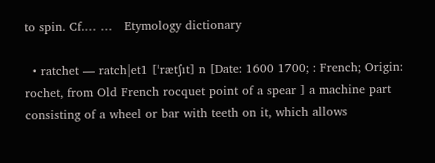to spin. Cf.… …   Etymology dictionary

  • ratchet — ratch|et1 [ˈrætʃıt] n [Date: 1600 1700; : French; Origin: rochet, from Old French rocquet point of a spear ] a machine part consisting of a wheel or bar with teeth on it, which allows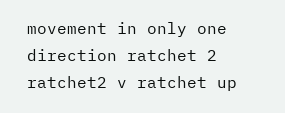movement in only one direction ratchet 2 ratchet2 v ratchet up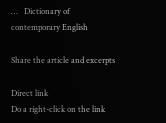…   Dictionary of contemporary English

Share the article and excerpts

Direct link
Do a right-click on the link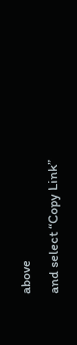above
and select “Copy Link”